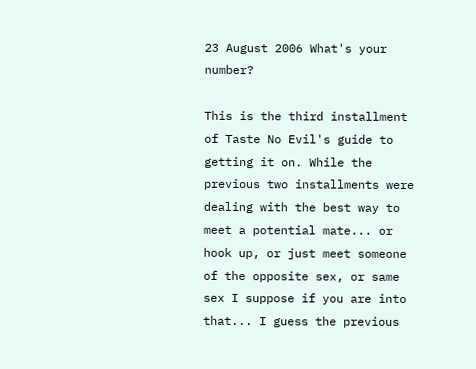23 August 2006 What's your number?

This is the third installment of Taste No Evil's guide to getting it on. While the previous two installments were dealing with the best way to meet a potential mate... or hook up, or just meet someone of the opposite sex, or same sex I suppose if you are into that... I guess the previous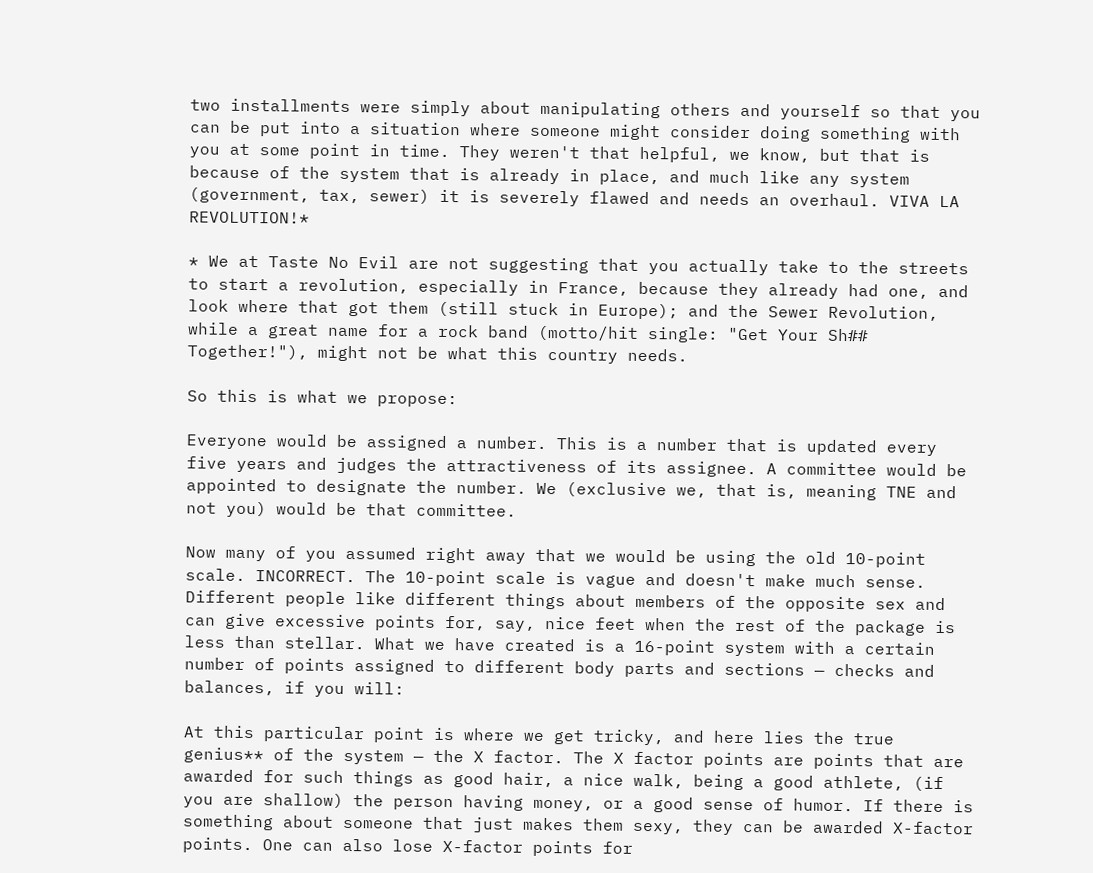two installments were simply about manipulating others and yourself so that you can be put into a situation where someone might consider doing something with you at some point in time. They weren't that helpful, we know, but that is because of the system that is already in place, and much like any system (government, tax, sewer) it is severely flawed and needs an overhaul. VIVA LA REVOLUTION!*

* We at Taste No Evil are not suggesting that you actually take to the streets to start a revolution, especially in France, because they already had one, and look where that got them (still stuck in Europe); and the Sewer Revolution, while a great name for a rock band (motto/hit single: "Get Your Sh## Together!"), might not be what this country needs.

So this is what we propose:

Everyone would be assigned a number. This is a number that is updated every five years and judges the attractiveness of its assignee. A committee would be appointed to designate the number. We (exclusive we, that is, meaning TNE and not you) would be that committee.

Now many of you assumed right away that we would be using the old 10-point scale. INCORRECT. The 10-point scale is vague and doesn't make much sense. Different people like different things about members of the opposite sex and can give excessive points for, say, nice feet when the rest of the package is less than stellar. What we have created is a 16-point system with a certain number of points assigned to different body parts and sections — checks and balances, if you will:

At this particular point is where we get tricky, and here lies the true genius** of the system — the X factor. The X factor points are points that are awarded for such things as good hair, a nice walk, being a good athlete, (if you are shallow) the person having money, or a good sense of humor. If there is something about someone that just makes them sexy, they can be awarded X-factor points. One can also lose X-factor points for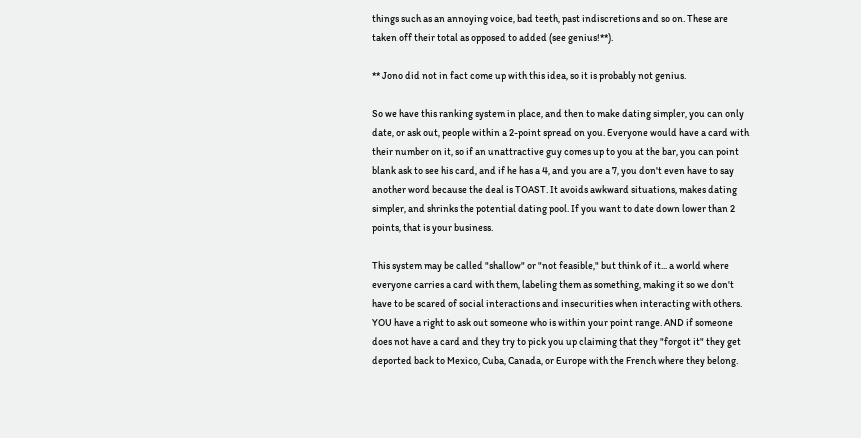things such as an annoying voice, bad teeth, past indiscretions and so on. These are taken off their total as opposed to added (see genius!**).

** Jono did not in fact come up with this idea, so it is probably not genius.

So we have this ranking system in place, and then to make dating simpler, you can only date, or ask out, people within a 2-point spread on you. Everyone would have a card with their number on it, so if an unattractive guy comes up to you at the bar, you can point blank ask to see his card, and if he has a 4, and you are a 7, you don't even have to say another word because the deal is TOAST. It avoids awkward situations, makes dating simpler, and shrinks the potential dating pool. If you want to date down lower than 2 points, that is your business.

This system may be called "shallow" or "not feasible," but think of it... a world where everyone carries a card with them, labeling them as something, making it so we don't have to be scared of social interactions and insecurities when interacting with others. YOU have a right to ask out someone who is within your point range. AND if someone does not have a card and they try to pick you up claiming that they "forgot it" they get deported back to Mexico, Cuba, Canada, or Europe with the French where they belong.